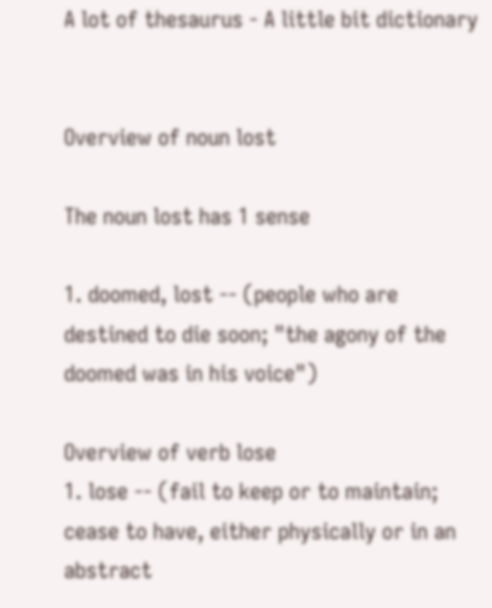A lot of thesaurus - A little bit dictionary


Overview of noun lost

The noun lost has 1 sense

1. doomed, lost -- (people who are destined to die soon; "the agony of the doomed was in his voice")

Overview of verb lose
1. lose -- (fail to keep or to maintain; cease to have, either physically or in an abstract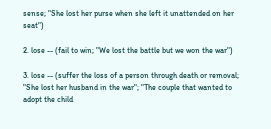sense; "She lost her purse when she left it unattended on her seat")

2. lose -- (fail to win; "We lost the battle but we won the war")

3. lose -- (suffer the loss of a person through death or removal; "She lost her husband in the war"; "The couple that wanted to adopt the child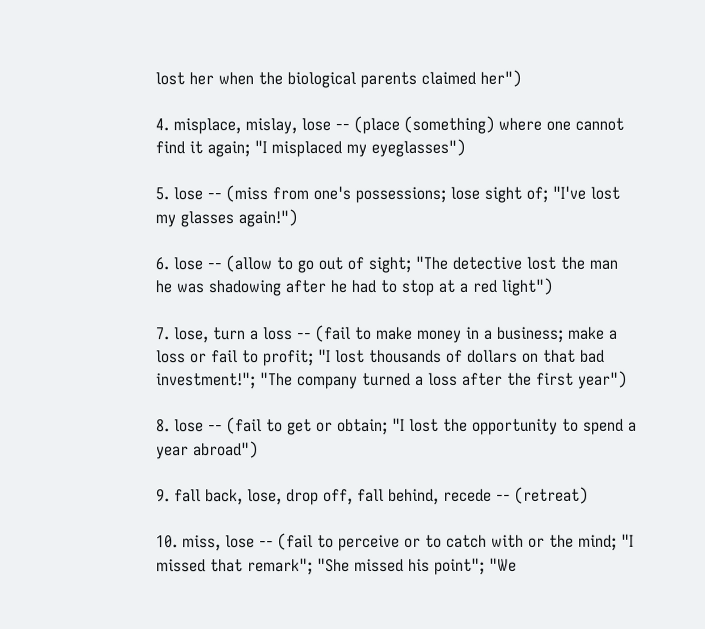lost her when the biological parents claimed her")

4. misplace, mislay, lose -- (place (something) where one cannot find it again; "I misplaced my eyeglasses")

5. lose -- (miss from one's possessions; lose sight of; "I've lost my glasses again!")

6. lose -- (allow to go out of sight; "The detective lost the man he was shadowing after he had to stop at a red light")

7. lose, turn a loss -- (fail to make money in a business; make a loss or fail to profit; "I lost thousands of dollars on that bad investment!"; "The company turned a loss after the first year")

8. lose -- (fail to get or obtain; "I lost the opportunity to spend a year abroad")

9. fall back, lose, drop off, fall behind, recede -- (retreat)

10. miss, lose -- (fail to perceive or to catch with or the mind; "I missed that remark"; "She missed his point"; "We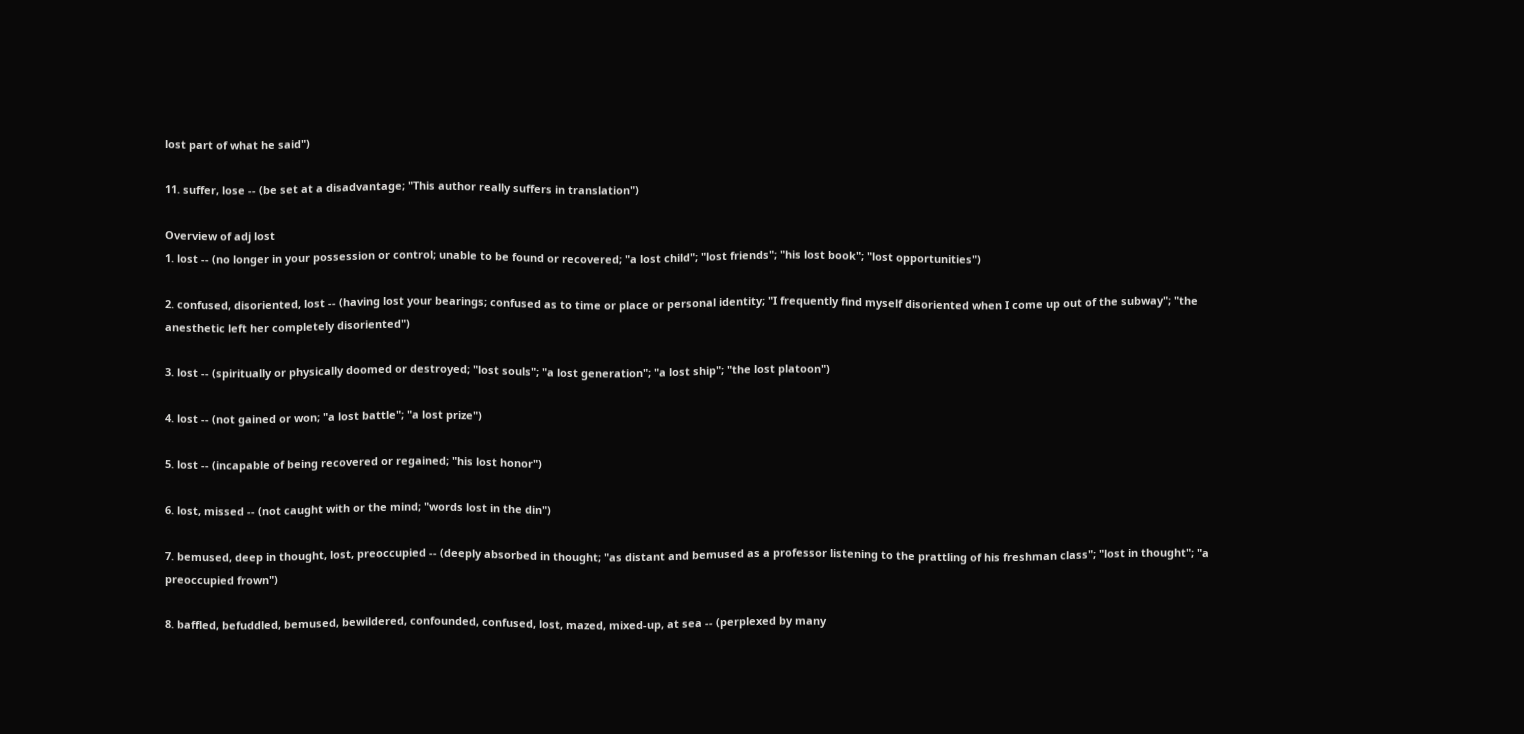lost part of what he said")

11. suffer, lose -- (be set at a disadvantage; "This author really suffers in translation")

Overview of adj lost
1. lost -- (no longer in your possession or control; unable to be found or recovered; "a lost child"; "lost friends"; "his lost book"; "lost opportunities")

2. confused, disoriented, lost -- (having lost your bearings; confused as to time or place or personal identity; "I frequently find myself disoriented when I come up out of the subway"; "the anesthetic left her completely disoriented")

3. lost -- (spiritually or physically doomed or destroyed; "lost souls"; "a lost generation"; "a lost ship"; "the lost platoon")

4. lost -- (not gained or won; "a lost battle"; "a lost prize")

5. lost -- (incapable of being recovered or regained; "his lost honor")

6. lost, missed -- (not caught with or the mind; "words lost in the din")

7. bemused, deep in thought, lost, preoccupied -- (deeply absorbed in thought; "as distant and bemused as a professor listening to the prattling of his freshman class"; "lost in thought"; "a preoccupied frown")

8. baffled, befuddled, bemused, bewildered, confounded, confused, lost, mazed, mixed-up, at sea -- (perplexed by many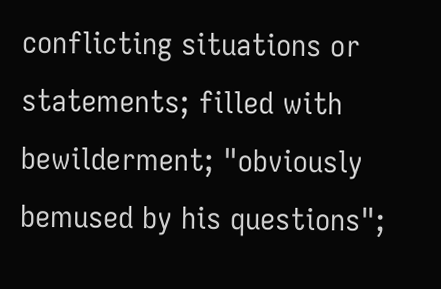conflicting situations or statements; filled with bewilderment; "obviously bemused by his questions";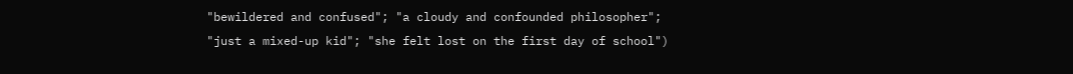"bewildered and confused"; "a cloudy and confounded philosopher"; "just a mixed-up kid"; "she felt lost on the first day of school")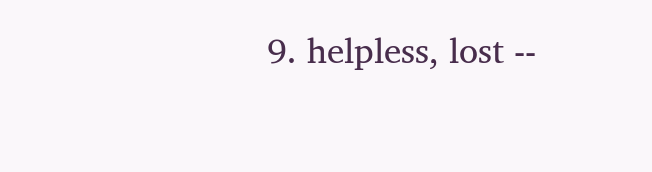9. helpless, lost --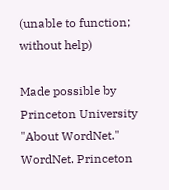(unable to function; without help)

Made possible by Princeton University "About WordNet." WordNet. Princeton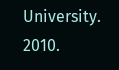University. 2010.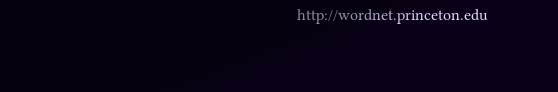http://wordnet.princeton.edu